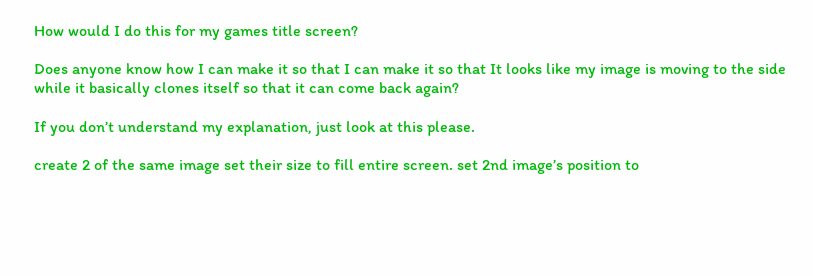How would I do this for my games title screen?

Does anyone know how I can make it so that I can make it so that It looks like my image is moving to the side while it basically clones itself so that it can come back again?

If you don’t understand my explanation, just look at this please.

create 2 of the same image set their size to fill entire screen. set 2nd image’s position to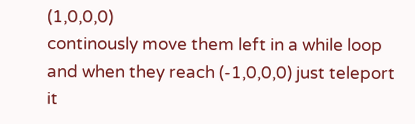(1,0,0,0)
continously move them left in a while loop and when they reach (-1,0,0,0) just teleport it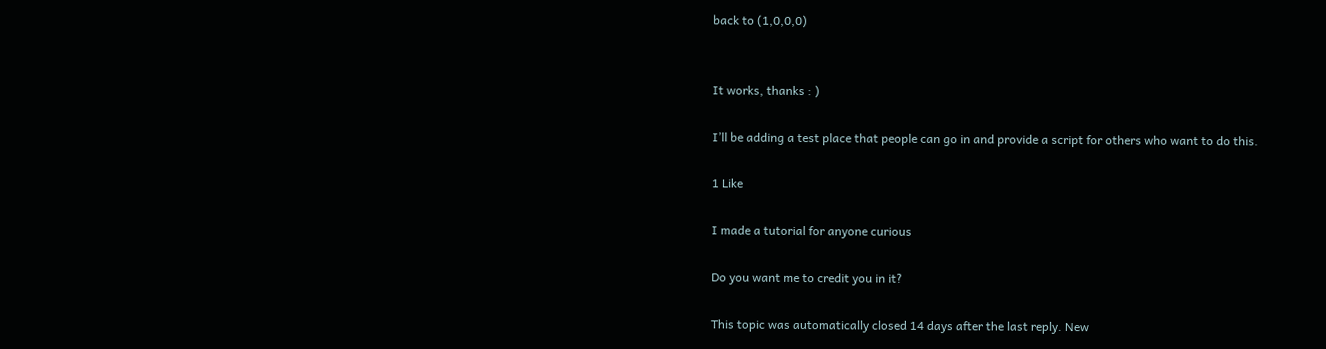back to (1,0,0,0)


It works, thanks : )

I’ll be adding a test place that people can go in and provide a script for others who want to do this.

1 Like

I made a tutorial for anyone curious

Do you want me to credit you in it?

This topic was automatically closed 14 days after the last reply. New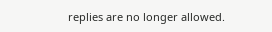replies are no longer allowed.